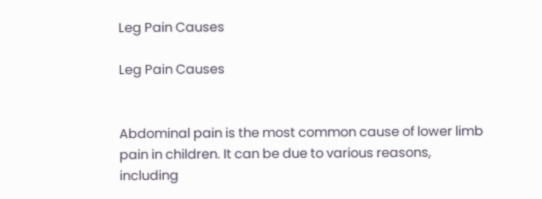Leg Pain Causes

Leg Pain Causes


Abdominal pain is the most common cause of lower limb pain in children. It can be due to various reasons, including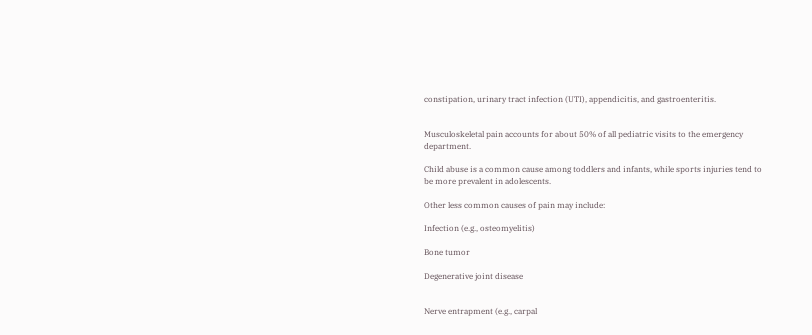constipation, urinary tract infection (UTI), appendicitis, and gastroenteritis.


Musculoskeletal pain accounts for about 50% of all pediatric visits to the emergency department.

Child abuse is a common cause among toddlers and infants, while sports injuries tend to be more prevalent in adolescents.

Other less common causes of pain may include:

Infection (e.g., osteomyelitis)

Bone tumor

Degenerative joint disease


Nerve entrapment (e.g., carpal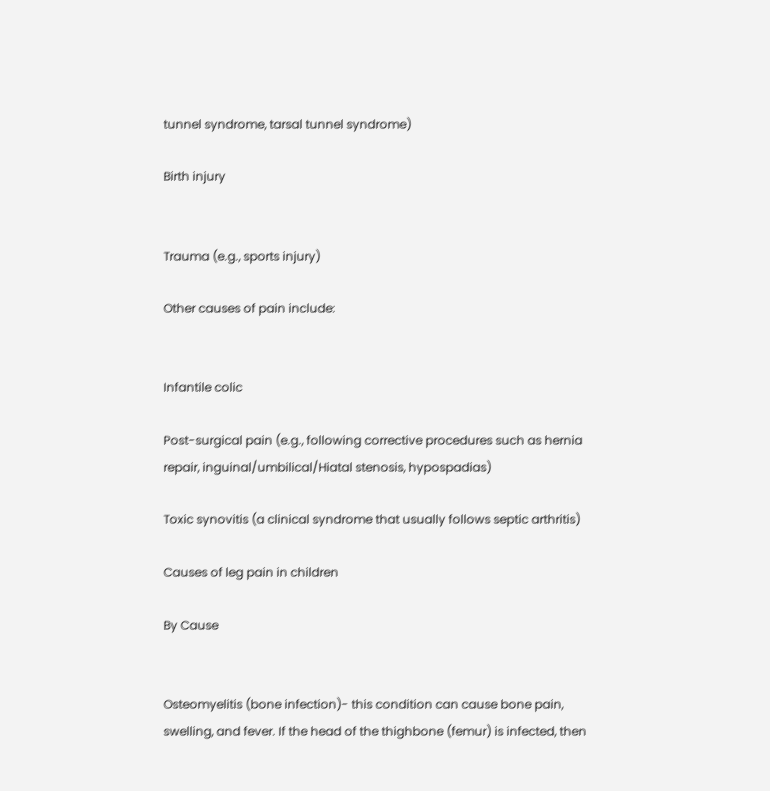tunnel syndrome, tarsal tunnel syndrome)

Birth injury


Trauma (e.g., sports injury)

Other causes of pain include:


Infantile colic

Post-surgical pain (e.g., following corrective procedures such as hernia repair, inguinal/umbilical/Hiatal stenosis, hypospadias)

Toxic synovitis (a clinical syndrome that usually follows septic arthritis)

Causes of leg pain in children

By Cause


Osteomyelitis (bone infection)- this condition can cause bone pain, swelling, and fever. If the head of the thighbone (femur) is infected, then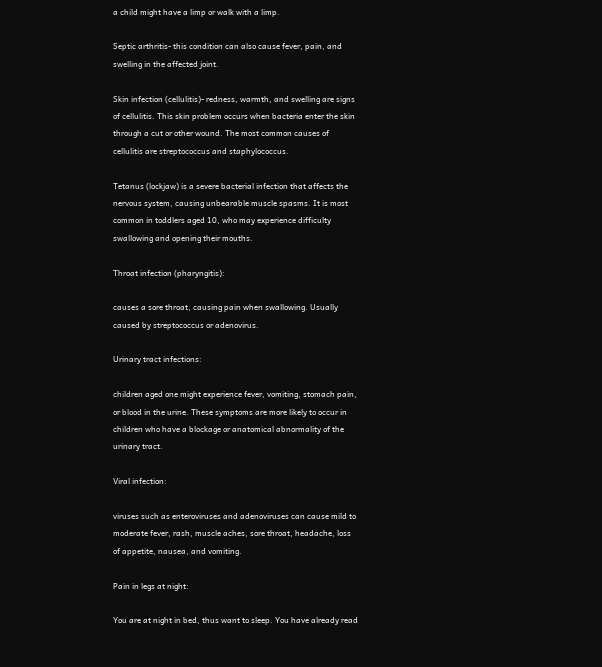a child might have a limp or walk with a limp.

Septic arthritis- this condition can also cause fever, pain, and swelling in the affected joint.

Skin infection (cellulitis)- redness, warmth, and swelling are signs of cellulitis. This skin problem occurs when bacteria enter the skin through a cut or other wound. The most common causes of cellulitis are streptococcus and staphylococcus.

Tetanus (lockjaw) is a severe bacterial infection that affects the nervous system, causing unbearable muscle spasms. It is most common in toddlers aged 10, who may experience difficulty swallowing and opening their mouths.

Throat infection (pharyngitis):

causes a sore throat, causing pain when swallowing. Usually caused by streptococcus or adenovirus.

Urinary tract infections:

children aged one might experience fever, vomiting, stomach pain, or blood in the urine. These symptoms are more likely to occur in children who have a blockage or anatomical abnormality of the urinary tract.

Viral infection:

viruses such as enteroviruses and adenoviruses can cause mild to moderate fever, rash, muscle aches, sore throat, headache, loss of appetite, nausea, and vomiting.

Pain in legs at night:

You are at night in bed, thus want to sleep. You have already read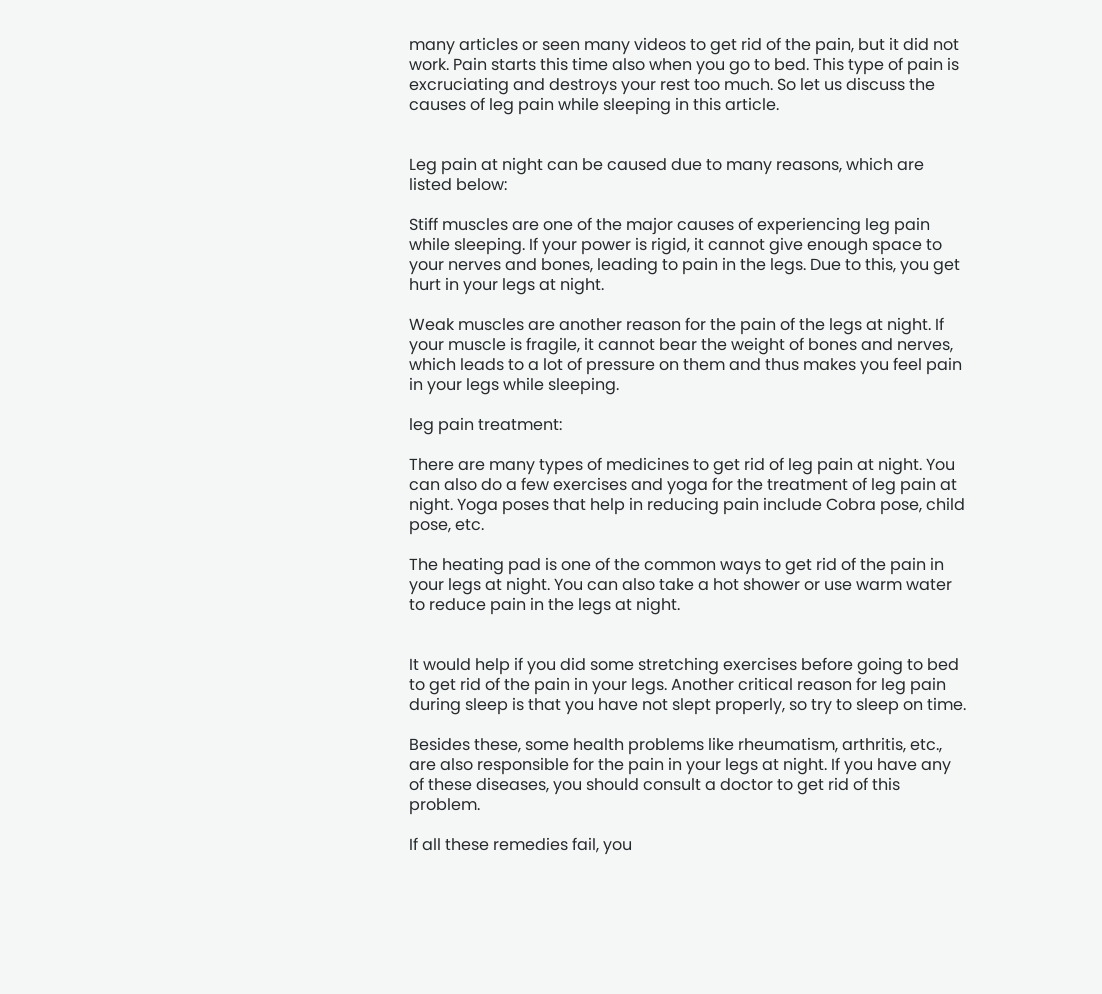many articles or seen many videos to get rid of the pain, but it did not work. Pain starts this time also when you go to bed. This type of pain is excruciating and destroys your rest too much. So let us discuss the causes of leg pain while sleeping in this article.


Leg pain at night can be caused due to many reasons, which are listed below:

Stiff muscles are one of the major causes of experiencing leg pain while sleeping. If your power is rigid, it cannot give enough space to your nerves and bones, leading to pain in the legs. Due to this, you get hurt in your legs at night.

Weak muscles are another reason for the pain of the legs at night. If your muscle is fragile, it cannot bear the weight of bones and nerves, which leads to a lot of pressure on them and thus makes you feel pain in your legs while sleeping.

leg pain treatment:

There are many types of medicines to get rid of leg pain at night. You can also do a few exercises and yoga for the treatment of leg pain at night. Yoga poses that help in reducing pain include Cobra pose, child pose, etc.

The heating pad is one of the common ways to get rid of the pain in your legs at night. You can also take a hot shower or use warm water to reduce pain in the legs at night.


It would help if you did some stretching exercises before going to bed to get rid of the pain in your legs. Another critical reason for leg pain during sleep is that you have not slept properly, so try to sleep on time.

Besides these, some health problems like rheumatism, arthritis, etc., are also responsible for the pain in your legs at night. If you have any of these diseases, you should consult a doctor to get rid of this problem.

If all these remedies fail, you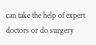can take the help of expert doctors or do surgery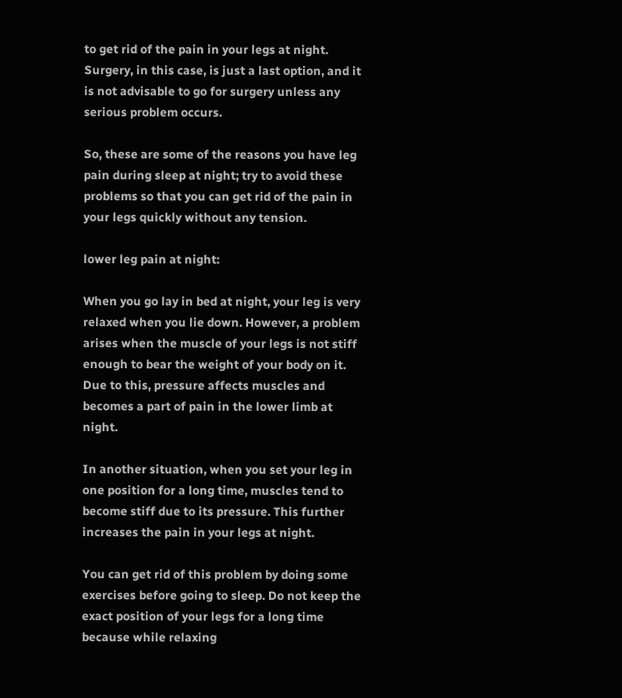to get rid of the pain in your legs at night. Surgery, in this case, is just a last option, and it is not advisable to go for surgery unless any serious problem occurs.

So, these are some of the reasons you have leg pain during sleep at night; try to avoid these problems so that you can get rid of the pain in your legs quickly without any tension.

lower leg pain at night:

When you go lay in bed at night, your leg is very relaxed when you lie down. However, a problem arises when the muscle of your legs is not stiff enough to bear the weight of your body on it. Due to this, pressure affects muscles and becomes a part of pain in the lower limb at night.

In another situation, when you set your leg in one position for a long time, muscles tend to become stiff due to its pressure. This further increases the pain in your legs at night.

You can get rid of this problem by doing some exercises before going to sleep. Do not keep the exact position of your legs for a long time because while relaxing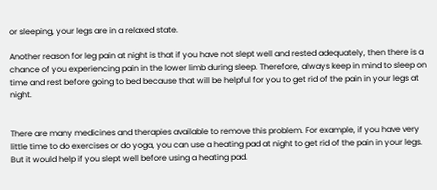or sleeping, your legs are in a relaxed state.

Another reason for leg pain at night is that if you have not slept well and rested adequately, then there is a chance of you experiencing pain in the lower limb during sleep. Therefore, always keep in mind to sleep on time and rest before going to bed because that will be helpful for you to get rid of the pain in your legs at night.


There are many medicines and therapies available to remove this problem. For example, if you have very little time to do exercises or do yoga, you can use a heating pad at night to get rid of the pain in your legs. But it would help if you slept well before using a heating pad.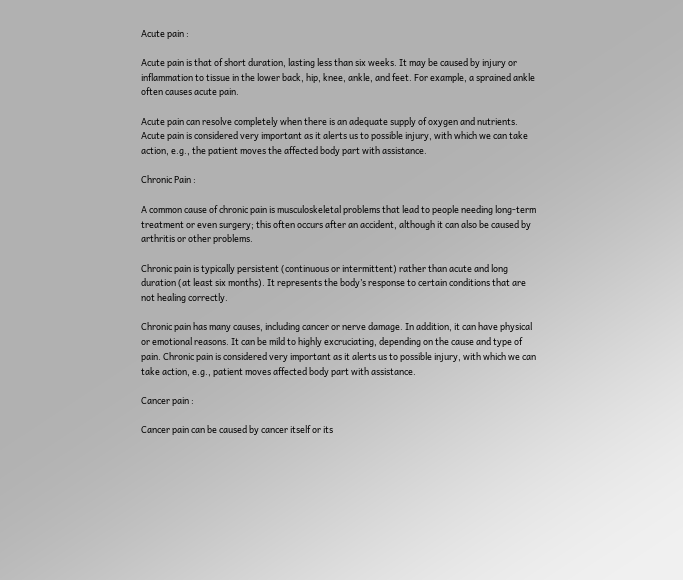Acute pain :

Acute pain is that of short duration, lasting less than six weeks. It may be caused by injury or inflammation to tissue in the lower back, hip, knee, ankle, and feet. For example, a sprained ankle often causes acute pain.

Acute pain can resolve completely when there is an adequate supply of oxygen and nutrients. Acute pain is considered very important as it alerts us to possible injury, with which we can take action, e.g., the patient moves the affected body part with assistance.

Chronic Pain :

A common cause of chronic pain is musculoskeletal problems that lead to people needing long-term treatment or even surgery; this often occurs after an accident, although it can also be caused by arthritis or other problems.

Chronic pain is typically persistent (continuous or intermittent) rather than acute and long duration (at least six months). It represents the body’s response to certain conditions that are not healing correctly.

Chronic pain has many causes, including cancer or nerve damage. In addition, it can have physical or emotional reasons. It can be mild to highly excruciating, depending on the cause and type of pain. Chronic pain is considered very important as it alerts us to possible injury, with which we can take action, e.g., patient moves affected body part with assistance.

Cancer pain :

Cancer pain can be caused by cancer itself or its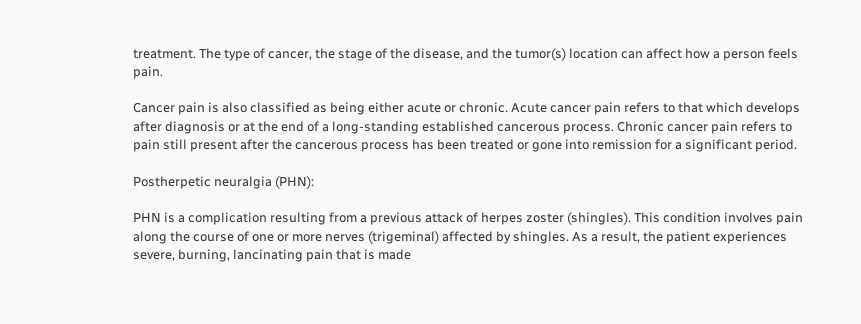treatment. The type of cancer, the stage of the disease, and the tumor(s) location can affect how a person feels pain.

Cancer pain is also classified as being either acute or chronic. Acute cancer pain refers to that which develops after diagnosis or at the end of a long-standing established cancerous process. Chronic cancer pain refers to pain still present after the cancerous process has been treated or gone into remission for a significant period.

Postherpetic neuralgia (PHN):

PHN is a complication resulting from a previous attack of herpes zoster (shingles). This condition involves pain along the course of one or more nerves (trigeminal) affected by shingles. As a result, the patient experiences severe, burning, lancinating pain that is made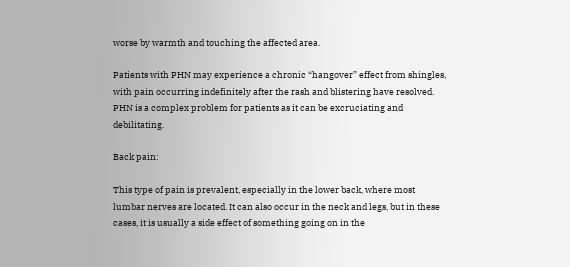worse by warmth and touching the affected area.

Patients with PHN may experience a chronic “hangover” effect from shingles, with pain occurring indefinitely after the rash and blistering have resolved. PHN is a complex problem for patients as it can be excruciating and debilitating.

Back pain:

This type of pain is prevalent, especially in the lower back, where most lumbar nerves are located. It can also occur in the neck and legs, but in these cases, it is usually a side effect of something going on in the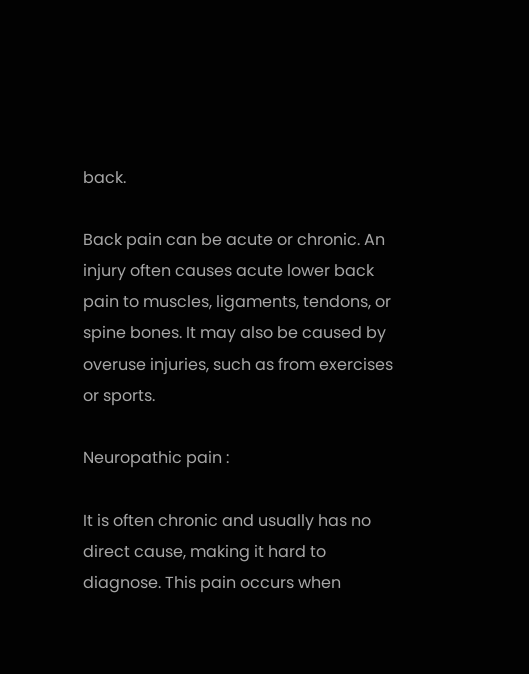back.

Back pain can be acute or chronic. An injury often causes acute lower back pain to muscles, ligaments, tendons, or spine bones. It may also be caused by overuse injuries, such as from exercises or sports.

Neuropathic pain :

It is often chronic and usually has no direct cause, making it hard to diagnose. This pain occurs when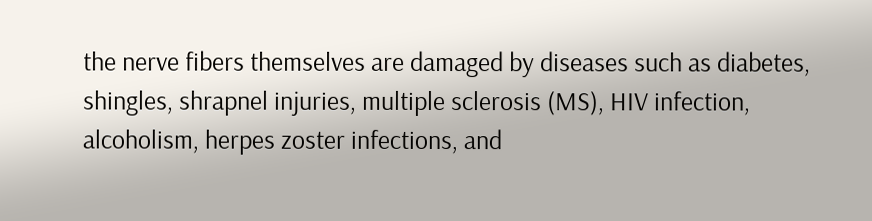the nerve fibers themselves are damaged by diseases such as diabetes, shingles, shrapnel injuries, multiple sclerosis (MS), HIV infection, alcoholism, herpes zoster infections, and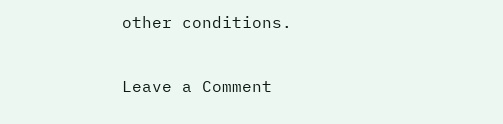other conditions.

Leave a Comment